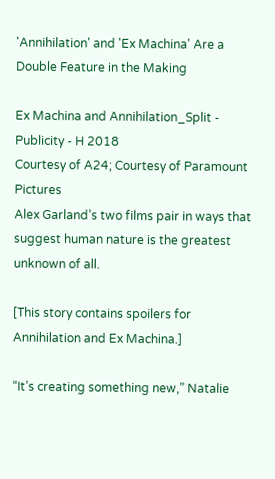'Annihilation' and 'Ex Machina' Are a Double Feature in the Making

Ex Machina and Annihilation_Split - Publicity - H 2018
Courtesy of A24; Courtesy of Paramount Pictures
Alex Garland’s two films pair in ways that suggest human nature is the greatest unknown of all.

[This story contains spoilers for Annihilation and Ex Machina.]

“It’s creating something new,” Natalie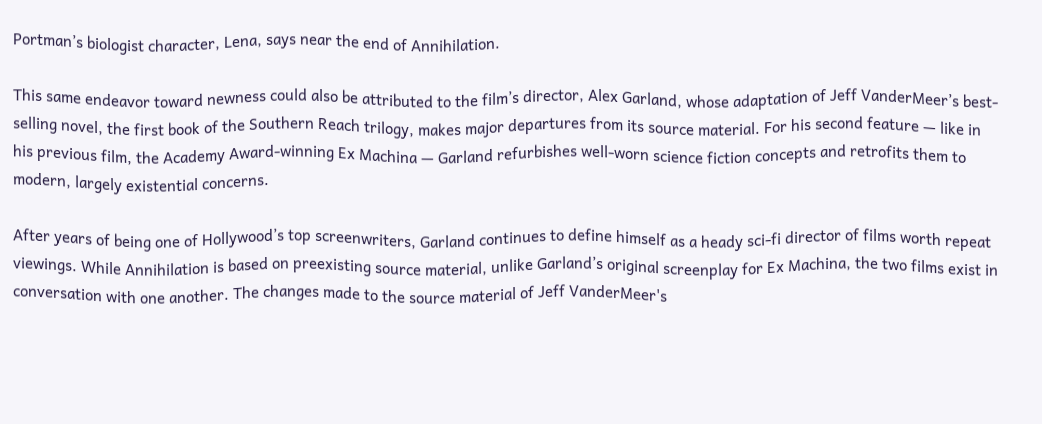Portman’s biologist character, Lena, says near the end of Annihilation.

This same endeavor toward newness could also be attributed to the film’s director, Alex Garland, whose adaptation of Jeff VanderMeer’s best-selling novel, the first book of the Southern Reach trilogy, makes major departures from its source material. For his second feature — like in his previous film, the Academy Award-winning Ex Machina — Garland refurbishes well-worn science fiction concepts and retrofits them to modern, largely existential concerns.

After years of being one of Hollywood’s top screenwriters, Garland continues to define himself as a heady sci-fi director of films worth repeat viewings. While Annihilation is based on preexisting source material, unlike Garland’s original screenplay for Ex Machina, the two films exist in conversation with one another. The changes made to the source material of Jeff VanderMeer's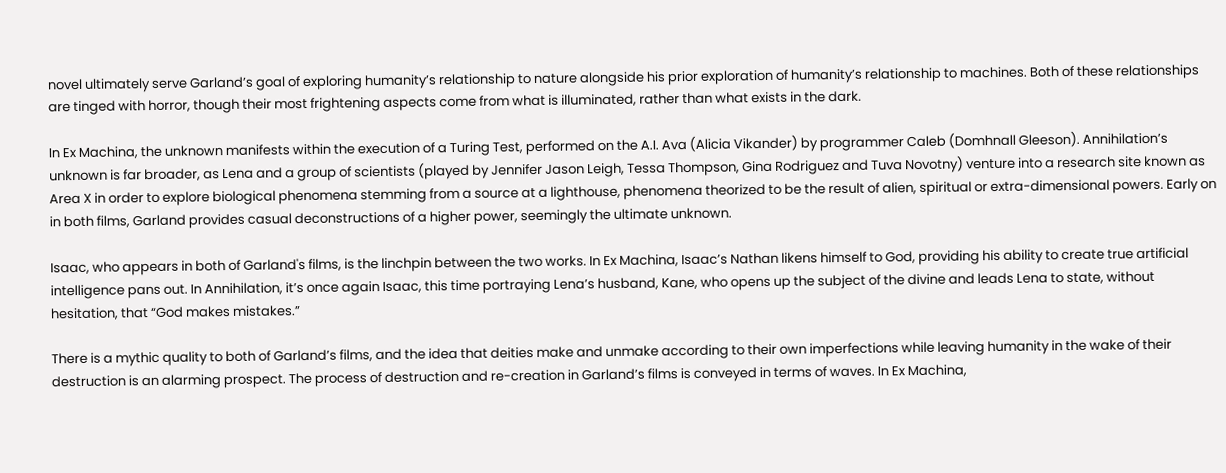novel ultimately serve Garland’s goal of exploring humanity’s relationship to nature alongside his prior exploration of humanity’s relationship to machines. Both of these relationships are tinged with horror, though their most frightening aspects come from what is illuminated, rather than what exists in the dark.

In Ex Machina, the unknown manifests within the execution of a Turing Test, performed on the A.I. Ava (Alicia Vikander) by programmer Caleb (Domhnall Gleeson). Annihilation’s unknown is far broader, as Lena and a group of scientists (played by Jennifer Jason Leigh, Tessa Thompson, Gina Rodriguez and Tuva Novotny) venture into a research site known as Area X in order to explore biological phenomena stemming from a source at a lighthouse, phenomena theorized to be the result of alien, spiritual or extra-dimensional powers. Early on in both films, Garland provides casual deconstructions of a higher power, seemingly the ultimate unknown.

Isaac, who appears in both of Garland's films, is the linchpin between the two works. In Ex Machina, Isaac’s Nathan likens himself to God, providing his ability to create true artificial intelligence pans out. In Annihilation, it’s once again Isaac, this time portraying Lena’s husband, Kane, who opens up the subject of the divine and leads Lena to state, without hesitation, that “God makes mistakes.”

There is a mythic quality to both of Garland’s films, and the idea that deities make and unmake according to their own imperfections while leaving humanity in the wake of their destruction is an alarming prospect. The process of destruction and re-creation in Garland’s films is conveyed in terms of waves. In Ex Machina,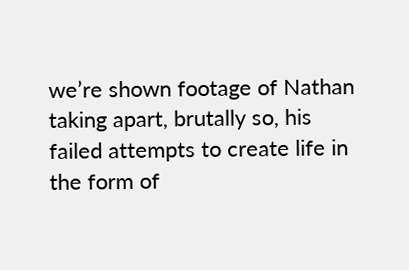we’re shown footage of Nathan taking apart, brutally so, his failed attempts to create life in the form of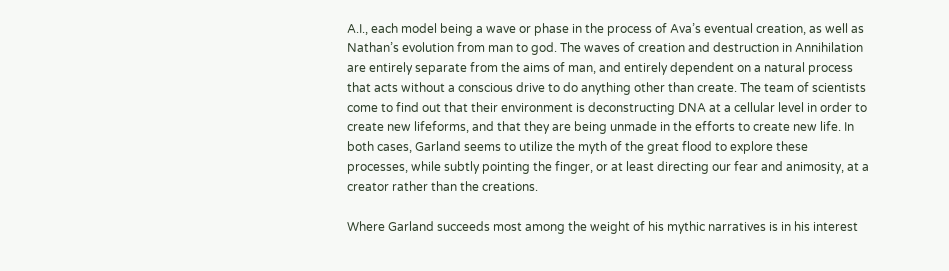A.I., each model being a wave or phase in the process of Ava’s eventual creation, as well as Nathan’s evolution from man to god. The waves of creation and destruction in Annihilation are entirely separate from the aims of man, and entirely dependent on a natural process that acts without a conscious drive to do anything other than create. The team of scientists come to find out that their environment is deconstructing DNA at a cellular level in order to create new lifeforms, and that they are being unmade in the efforts to create new life. In both cases, Garland seems to utilize the myth of the great flood to explore these processes, while subtly pointing the finger, or at least directing our fear and animosity, at a creator rather than the creations.

Where Garland succeeds most among the weight of his mythic narratives is in his interest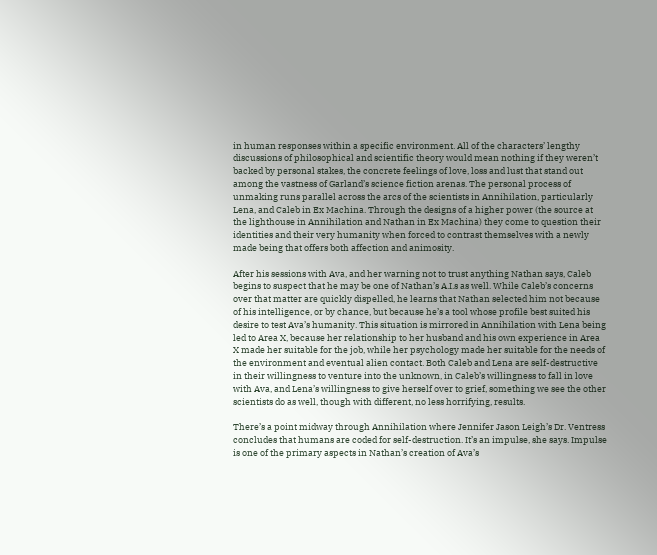in human responses within a specific environment. All of the characters’ lengthy discussions of philosophical and scientific theory would mean nothing if they weren’t backed by personal stakes, the concrete feelings of love, loss and lust that stand out among the vastness of Garland’s science fiction arenas. The personal process of unmaking runs parallel across the arcs of the scientists in Annihilation, particularly Lena, and Caleb in Ex Machina. Through the designs of a higher power (the source at the lighthouse in Annihilation and Nathan in Ex Machina) they come to question their identities and their very humanity when forced to contrast themselves with a newly made being that offers both affection and animosity.

After his sessions with Ava, and her warning not to trust anything Nathan says, Caleb begins to suspect that he may be one of Nathan’s A.I.s as well. While Caleb’s concerns over that matter are quickly dispelled, he learns that Nathan selected him not because of his intelligence, or by chance, but because he’s a tool whose profile best suited his desire to test Ava’s humanity. This situation is mirrored in Annihilation with Lena being led to Area X, because her relationship to her husband and his own experience in Area X made her suitable for the job, while her psychology made her suitable for the needs of the environment and eventual alien contact. Both Caleb and Lena are self-destructive in their willingness to venture into the unknown, in Caleb’s willingness to fall in love with Ava, and Lena’s willingness to give herself over to grief, something we see the other scientists do as well, though with different, no less horrifying, results.

There’s a point midway through Annihilation where Jennifer Jason Leigh’s Dr. Ventress concludes that humans are coded for self-destruction. It’s an impulse, she says. Impulse is one of the primary aspects in Nathan’s creation of Ava’s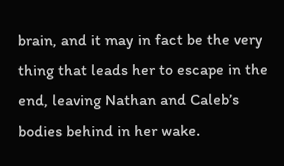brain, and it may in fact be the very thing that leads her to escape in the end, leaving Nathan and Caleb’s bodies behind in her wake.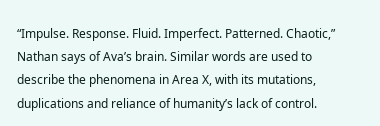“Impulse. Response. Fluid. Imperfect. Patterned. Chaotic,” Nathan says of Ava’s brain. Similar words are used to describe the phenomena in Area X, with its mutations, duplications and reliance of humanity’s lack of control.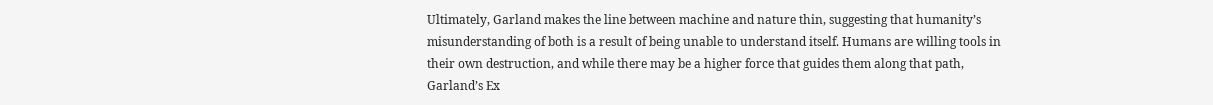Ultimately, Garland makes the line between machine and nature thin, suggesting that humanity’s misunderstanding of both is a result of being unable to understand itself. Humans are willing tools in their own destruction, and while there may be a higher force that guides them along that path, Garland’s Ex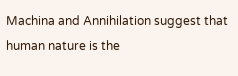Machina and Annihilation suggest that human nature is the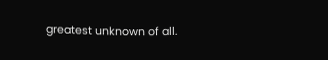greatest unknown of all.